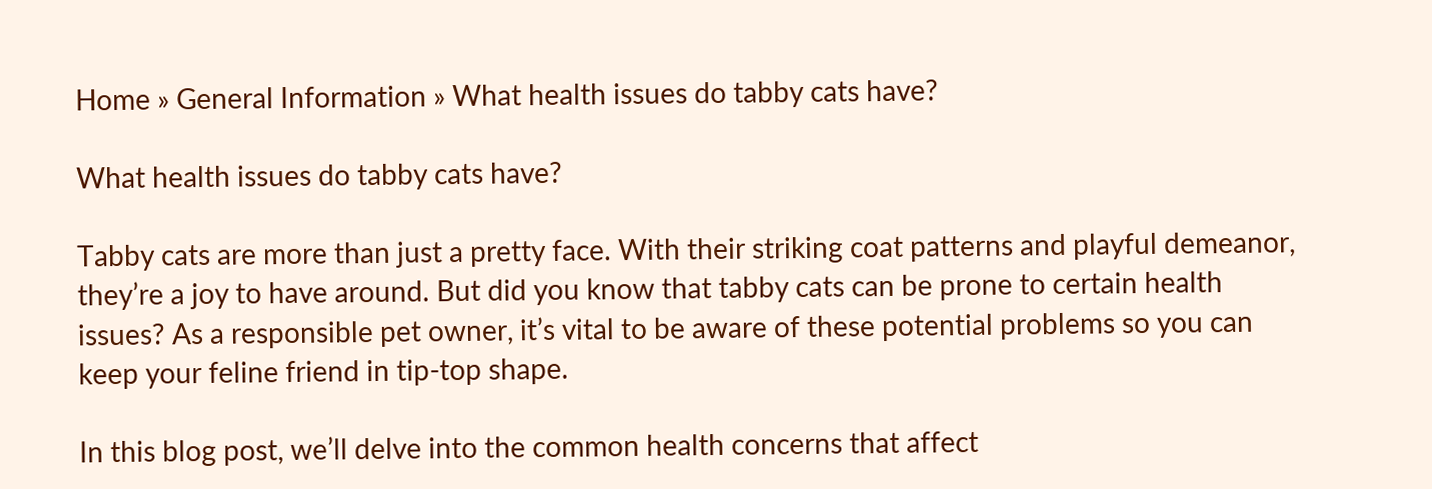Home » General Information » What health issues do tabby cats have?

What health issues do tabby cats have?

Tabby cats are more than just a pretty face. With their striking coat patterns and playful demeanor, they’re a joy to have around. But did you know that tabby cats can be prone to certain health issues? As a responsible pet owner, it’s vital to be aware of these potential problems so you can keep your feline friend in tip-top shape.

In this blog post, we’ll delve into the common health concerns that affect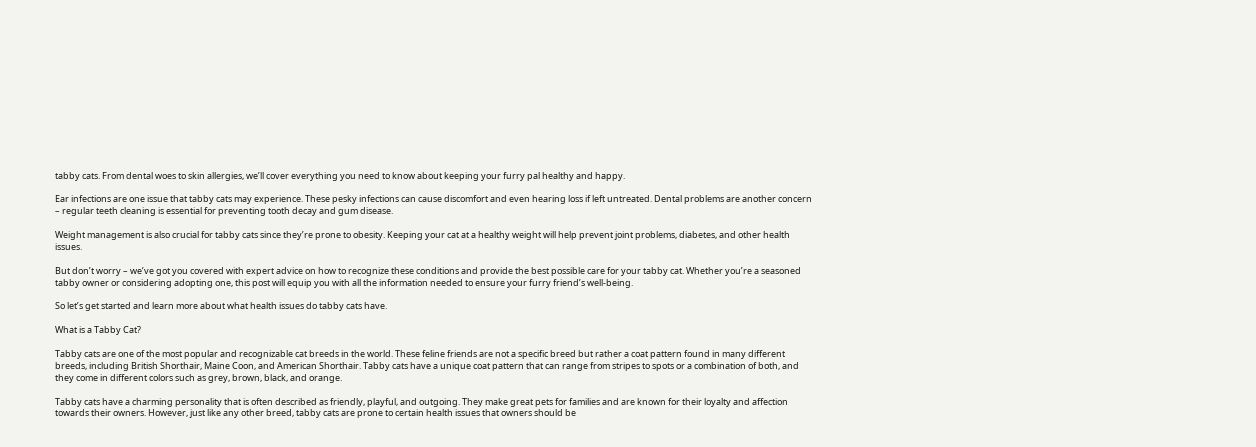tabby cats. From dental woes to skin allergies, we’ll cover everything you need to know about keeping your furry pal healthy and happy.

Ear infections are one issue that tabby cats may experience. These pesky infections can cause discomfort and even hearing loss if left untreated. Dental problems are another concern – regular teeth cleaning is essential for preventing tooth decay and gum disease.

Weight management is also crucial for tabby cats since they’re prone to obesity. Keeping your cat at a healthy weight will help prevent joint problems, diabetes, and other health issues.

But don’t worry – we’ve got you covered with expert advice on how to recognize these conditions and provide the best possible care for your tabby cat. Whether you’re a seasoned tabby owner or considering adopting one, this post will equip you with all the information needed to ensure your furry friend’s well-being.

So let’s get started and learn more about what health issues do tabby cats have.

What is a Tabby Cat?

Tabby cats are one of the most popular and recognizable cat breeds in the world. These feline friends are not a specific breed but rather a coat pattern found in many different breeds, including British Shorthair, Maine Coon, and American Shorthair. Tabby cats have a unique coat pattern that can range from stripes to spots or a combination of both, and they come in different colors such as grey, brown, black, and orange.

Tabby cats have a charming personality that is often described as friendly, playful, and outgoing. They make great pets for families and are known for their loyalty and affection towards their owners. However, just like any other breed, tabby cats are prone to certain health issues that owners should be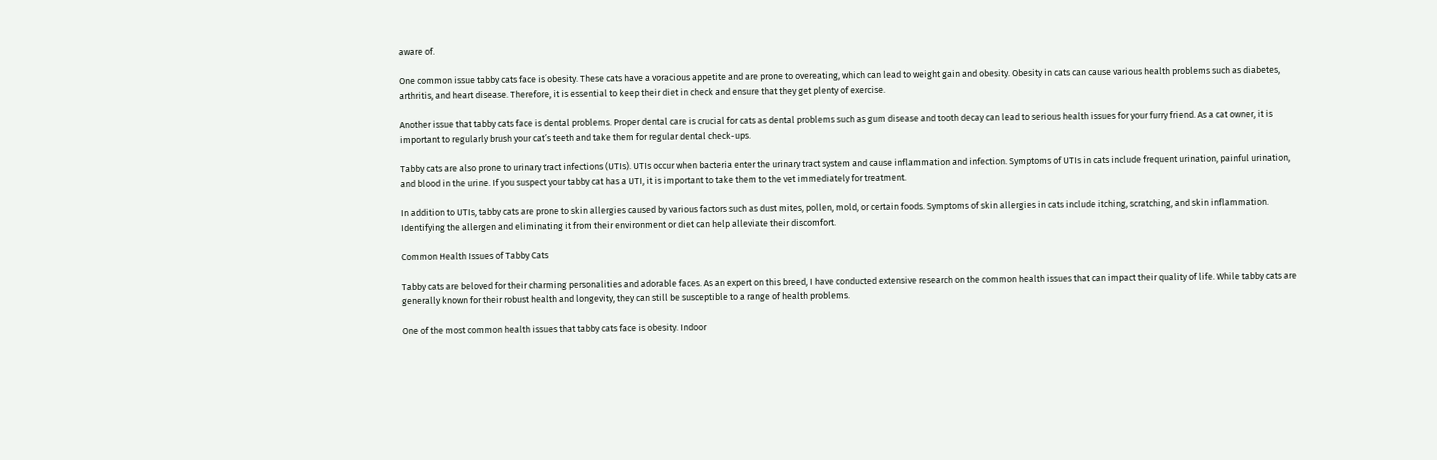aware of.

One common issue tabby cats face is obesity. These cats have a voracious appetite and are prone to overeating, which can lead to weight gain and obesity. Obesity in cats can cause various health problems such as diabetes, arthritis, and heart disease. Therefore, it is essential to keep their diet in check and ensure that they get plenty of exercise.

Another issue that tabby cats face is dental problems. Proper dental care is crucial for cats as dental problems such as gum disease and tooth decay can lead to serious health issues for your furry friend. As a cat owner, it is important to regularly brush your cat’s teeth and take them for regular dental check-ups.

Tabby cats are also prone to urinary tract infections (UTIs). UTIs occur when bacteria enter the urinary tract system and cause inflammation and infection. Symptoms of UTIs in cats include frequent urination, painful urination, and blood in the urine. If you suspect your tabby cat has a UTI, it is important to take them to the vet immediately for treatment.

In addition to UTIs, tabby cats are prone to skin allergies caused by various factors such as dust mites, pollen, mold, or certain foods. Symptoms of skin allergies in cats include itching, scratching, and skin inflammation. Identifying the allergen and eliminating it from their environment or diet can help alleviate their discomfort.

Common Health Issues of Tabby Cats

Tabby cats are beloved for their charming personalities and adorable faces. As an expert on this breed, I have conducted extensive research on the common health issues that can impact their quality of life. While tabby cats are generally known for their robust health and longevity, they can still be susceptible to a range of health problems.

One of the most common health issues that tabby cats face is obesity. Indoor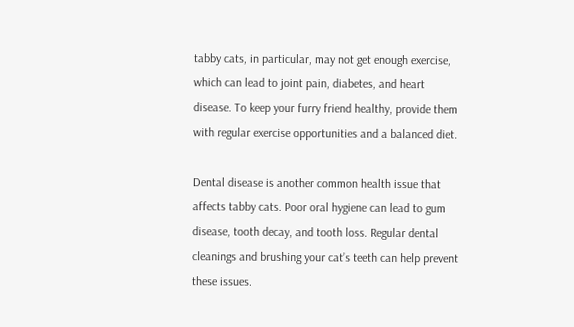tabby cats, in particular, may not get enough exercise, which can lead to joint pain, diabetes, and heart disease. To keep your furry friend healthy, provide them with regular exercise opportunities and a balanced diet.

Dental disease is another common health issue that affects tabby cats. Poor oral hygiene can lead to gum disease, tooth decay, and tooth loss. Regular dental cleanings and brushing your cat’s teeth can help prevent these issues.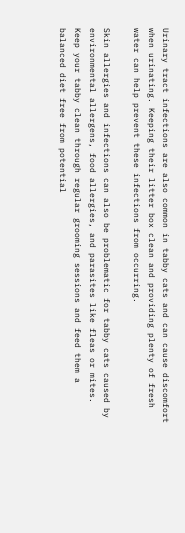Urinary tract infections are also common in tabby cats and can cause discomfort when urinating. Keeping their litter box clean and providing plenty of fresh water can help prevent these infections from occurring.

Skin allergies and infections can also be problematic for tabby cats caused by environmental allergens, food allergies, and parasites like fleas or mites. Keep your tabby clean through regular grooming sessions and feed them a balanced diet free from potential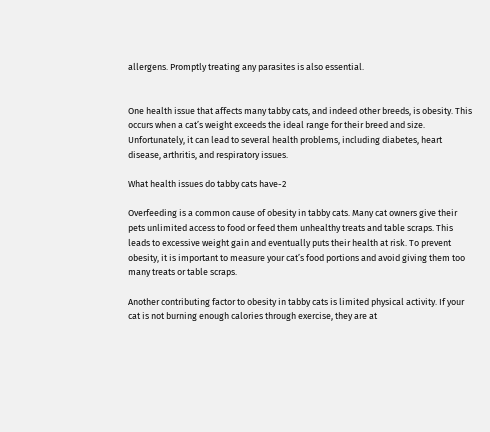allergens. Promptly treating any parasites is also essential.


One health issue that affects many tabby cats, and indeed other breeds, is obesity. This occurs when a cat’s weight exceeds the ideal range for their breed and size. Unfortunately, it can lead to several health problems, including diabetes, heart disease, arthritis, and respiratory issues.

What health issues do tabby cats have-2

Overfeeding is a common cause of obesity in tabby cats. Many cat owners give their pets unlimited access to food or feed them unhealthy treats and table scraps. This leads to excessive weight gain and eventually puts their health at risk. To prevent obesity, it is important to measure your cat’s food portions and avoid giving them too many treats or table scraps.

Another contributing factor to obesity in tabby cats is limited physical activity. If your cat is not burning enough calories through exercise, they are at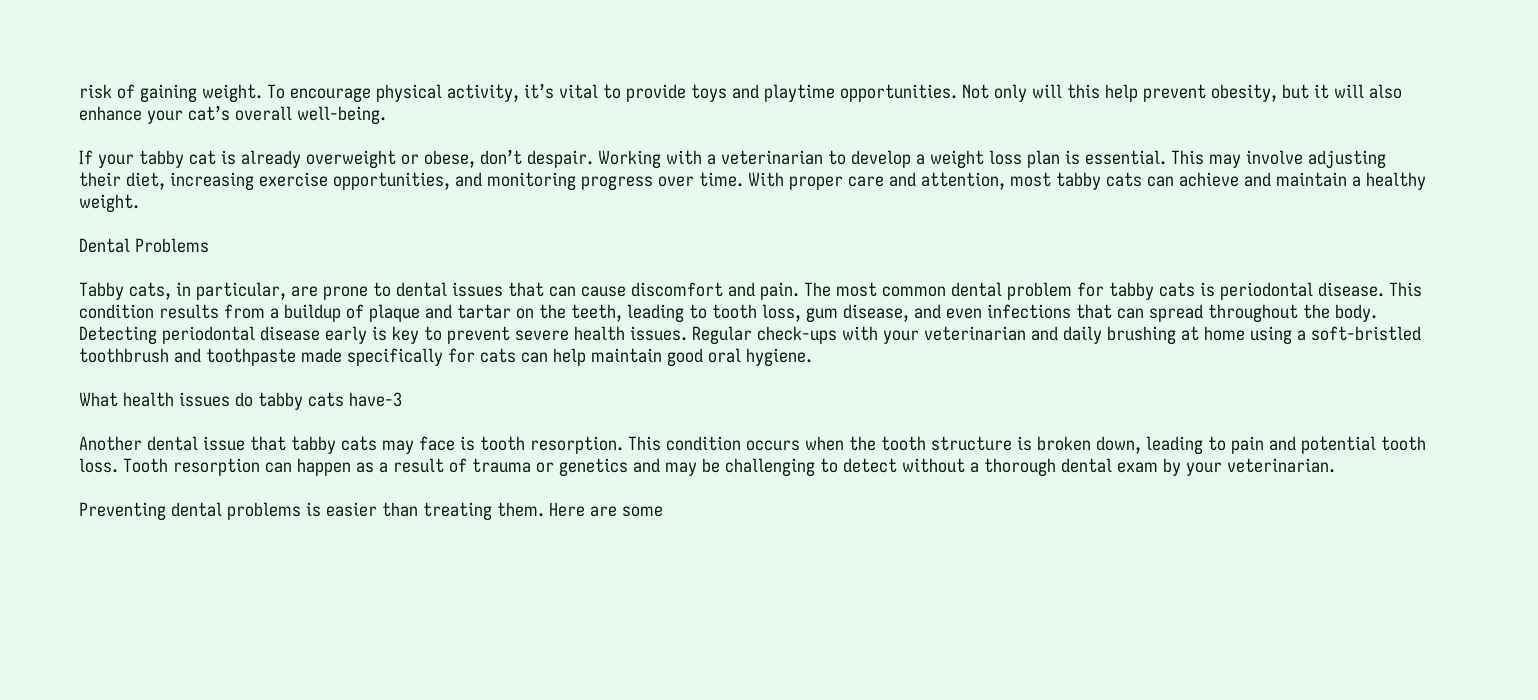risk of gaining weight. To encourage physical activity, it’s vital to provide toys and playtime opportunities. Not only will this help prevent obesity, but it will also enhance your cat’s overall well-being.

If your tabby cat is already overweight or obese, don’t despair. Working with a veterinarian to develop a weight loss plan is essential. This may involve adjusting their diet, increasing exercise opportunities, and monitoring progress over time. With proper care and attention, most tabby cats can achieve and maintain a healthy weight.

Dental Problems

Tabby cats, in particular, are prone to dental issues that can cause discomfort and pain. The most common dental problem for tabby cats is periodontal disease. This condition results from a buildup of plaque and tartar on the teeth, leading to tooth loss, gum disease, and even infections that can spread throughout the body. Detecting periodontal disease early is key to prevent severe health issues. Regular check-ups with your veterinarian and daily brushing at home using a soft-bristled toothbrush and toothpaste made specifically for cats can help maintain good oral hygiene.

What health issues do tabby cats have-3

Another dental issue that tabby cats may face is tooth resorption. This condition occurs when the tooth structure is broken down, leading to pain and potential tooth loss. Tooth resorption can happen as a result of trauma or genetics and may be challenging to detect without a thorough dental exam by your veterinarian.

Preventing dental problems is easier than treating them. Here are some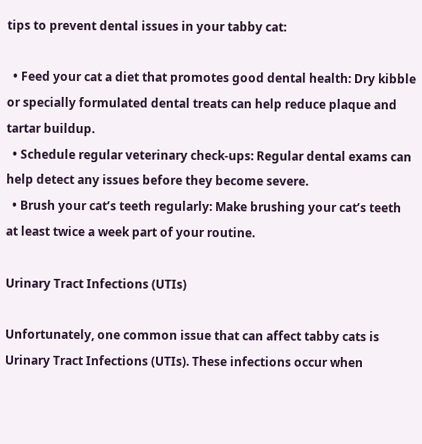tips to prevent dental issues in your tabby cat:

  • Feed your cat a diet that promotes good dental health: Dry kibble or specially formulated dental treats can help reduce plaque and tartar buildup.
  • Schedule regular veterinary check-ups: Regular dental exams can help detect any issues before they become severe.
  • Brush your cat’s teeth regularly: Make brushing your cat’s teeth at least twice a week part of your routine.

Urinary Tract Infections (UTIs)

Unfortunately, one common issue that can affect tabby cats is Urinary Tract Infections (UTIs). These infections occur when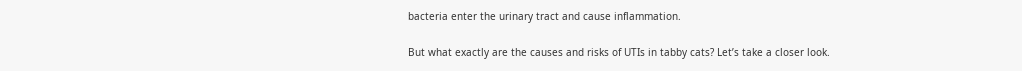bacteria enter the urinary tract and cause inflammation.

But what exactly are the causes and risks of UTIs in tabby cats? Let’s take a closer look.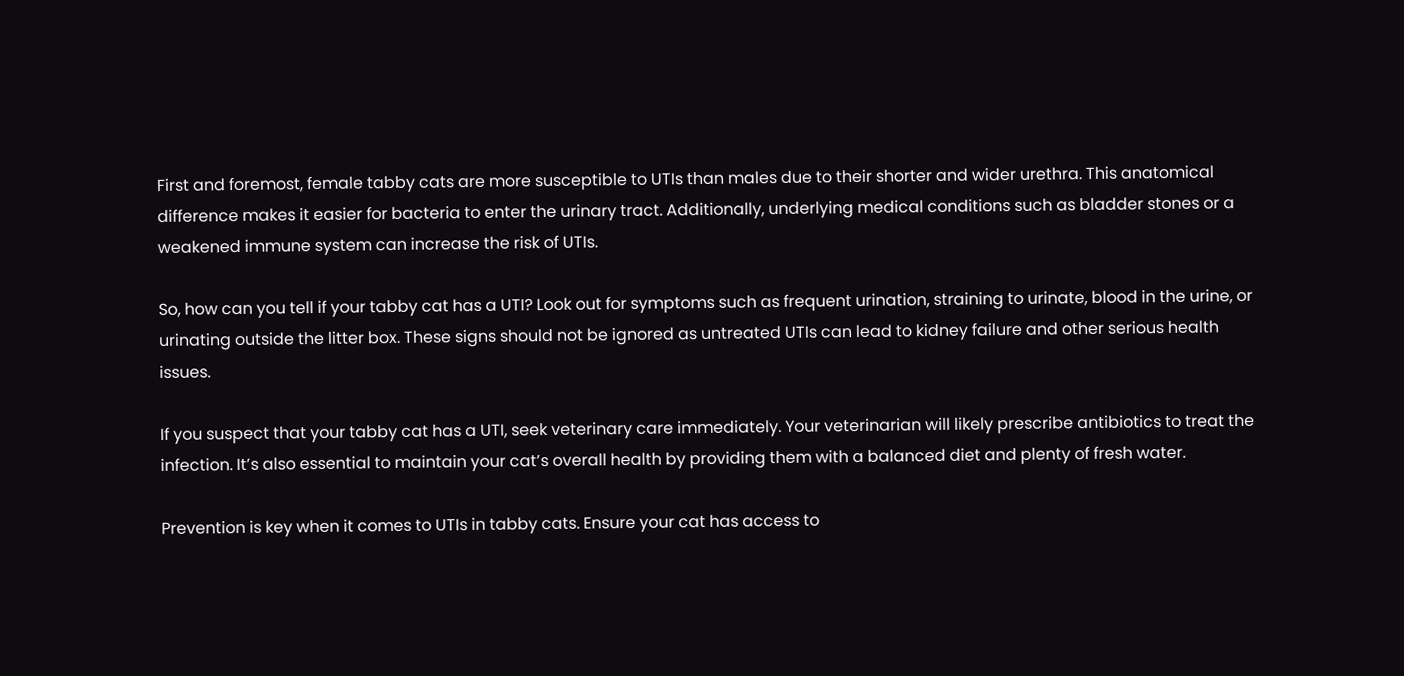First and foremost, female tabby cats are more susceptible to UTIs than males due to their shorter and wider urethra. This anatomical difference makes it easier for bacteria to enter the urinary tract. Additionally, underlying medical conditions such as bladder stones or a weakened immune system can increase the risk of UTIs.

So, how can you tell if your tabby cat has a UTI? Look out for symptoms such as frequent urination, straining to urinate, blood in the urine, or urinating outside the litter box. These signs should not be ignored as untreated UTIs can lead to kidney failure and other serious health issues.

If you suspect that your tabby cat has a UTI, seek veterinary care immediately. Your veterinarian will likely prescribe antibiotics to treat the infection. It’s also essential to maintain your cat’s overall health by providing them with a balanced diet and plenty of fresh water.

Prevention is key when it comes to UTIs in tabby cats. Ensure your cat has access to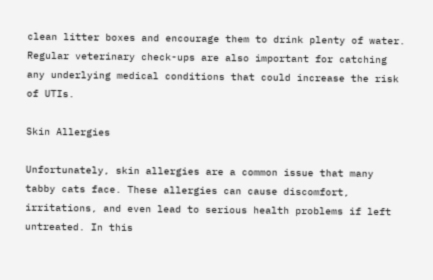clean litter boxes and encourage them to drink plenty of water. Regular veterinary check-ups are also important for catching any underlying medical conditions that could increase the risk of UTIs.

Skin Allergies

Unfortunately, skin allergies are a common issue that many tabby cats face. These allergies can cause discomfort, irritations, and even lead to serious health problems if left untreated. In this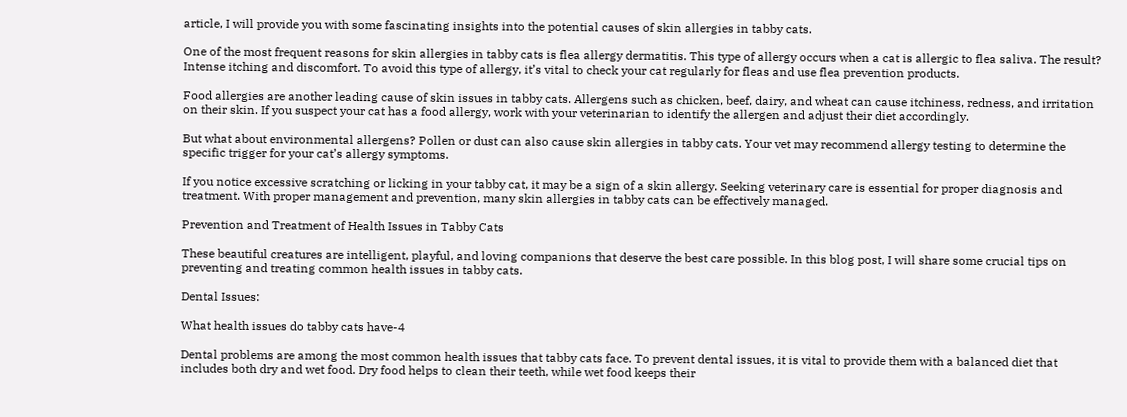article, I will provide you with some fascinating insights into the potential causes of skin allergies in tabby cats.

One of the most frequent reasons for skin allergies in tabby cats is flea allergy dermatitis. This type of allergy occurs when a cat is allergic to flea saliva. The result? Intense itching and discomfort. To avoid this type of allergy, it’s vital to check your cat regularly for fleas and use flea prevention products.

Food allergies are another leading cause of skin issues in tabby cats. Allergens such as chicken, beef, dairy, and wheat can cause itchiness, redness, and irritation on their skin. If you suspect your cat has a food allergy, work with your veterinarian to identify the allergen and adjust their diet accordingly.

But what about environmental allergens? Pollen or dust can also cause skin allergies in tabby cats. Your vet may recommend allergy testing to determine the specific trigger for your cat’s allergy symptoms.

If you notice excessive scratching or licking in your tabby cat, it may be a sign of a skin allergy. Seeking veterinary care is essential for proper diagnosis and treatment. With proper management and prevention, many skin allergies in tabby cats can be effectively managed.

Prevention and Treatment of Health Issues in Tabby Cats

These beautiful creatures are intelligent, playful, and loving companions that deserve the best care possible. In this blog post, I will share some crucial tips on preventing and treating common health issues in tabby cats.

Dental Issues:

What health issues do tabby cats have-4

Dental problems are among the most common health issues that tabby cats face. To prevent dental issues, it is vital to provide them with a balanced diet that includes both dry and wet food. Dry food helps to clean their teeth, while wet food keeps their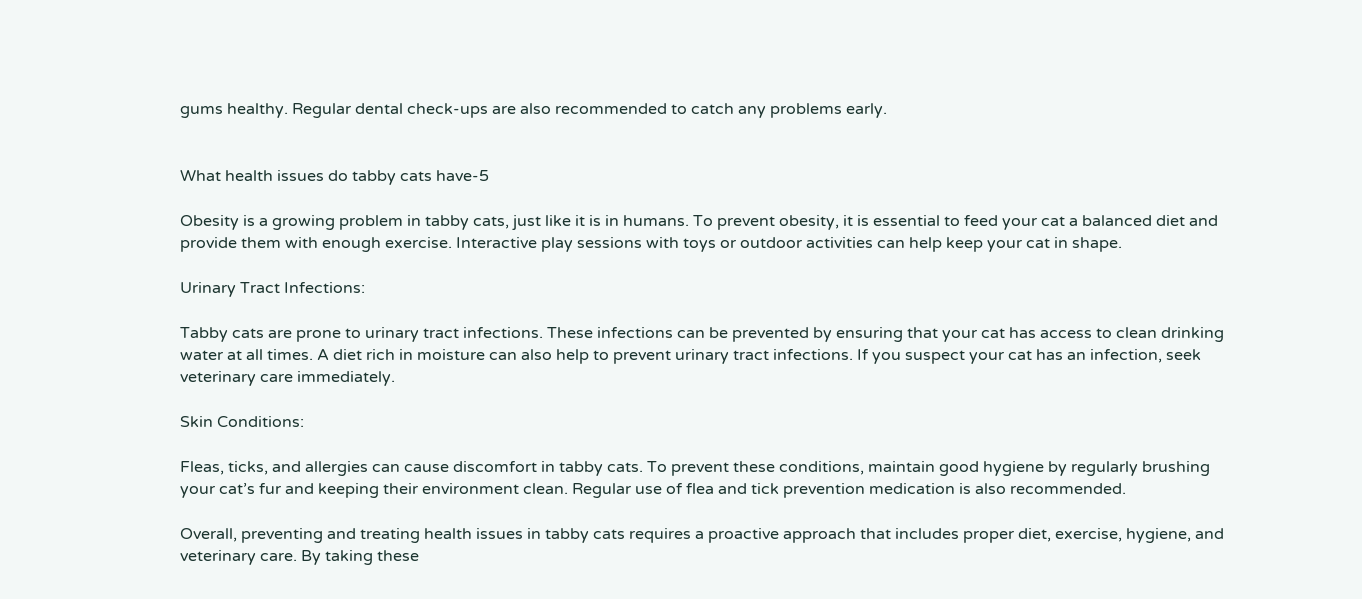gums healthy. Regular dental check-ups are also recommended to catch any problems early.


What health issues do tabby cats have-5

Obesity is a growing problem in tabby cats, just like it is in humans. To prevent obesity, it is essential to feed your cat a balanced diet and provide them with enough exercise. Interactive play sessions with toys or outdoor activities can help keep your cat in shape.

Urinary Tract Infections:

Tabby cats are prone to urinary tract infections. These infections can be prevented by ensuring that your cat has access to clean drinking water at all times. A diet rich in moisture can also help to prevent urinary tract infections. If you suspect your cat has an infection, seek veterinary care immediately.

Skin Conditions:

Fleas, ticks, and allergies can cause discomfort in tabby cats. To prevent these conditions, maintain good hygiene by regularly brushing your cat’s fur and keeping their environment clean. Regular use of flea and tick prevention medication is also recommended.

Overall, preventing and treating health issues in tabby cats requires a proactive approach that includes proper diet, exercise, hygiene, and veterinary care. By taking these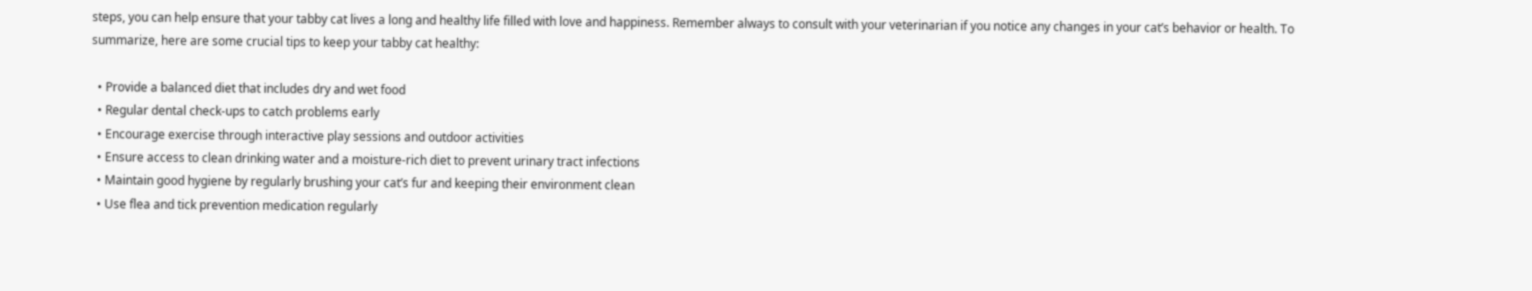steps, you can help ensure that your tabby cat lives a long and healthy life filled with love and happiness. Remember always to consult with your veterinarian if you notice any changes in your cat’s behavior or health. To summarize, here are some crucial tips to keep your tabby cat healthy:

  • Provide a balanced diet that includes dry and wet food
  • Regular dental check-ups to catch problems early
  • Encourage exercise through interactive play sessions and outdoor activities
  • Ensure access to clean drinking water and a moisture-rich diet to prevent urinary tract infections
  • Maintain good hygiene by regularly brushing your cat’s fur and keeping their environment clean
  • Use flea and tick prevention medication regularly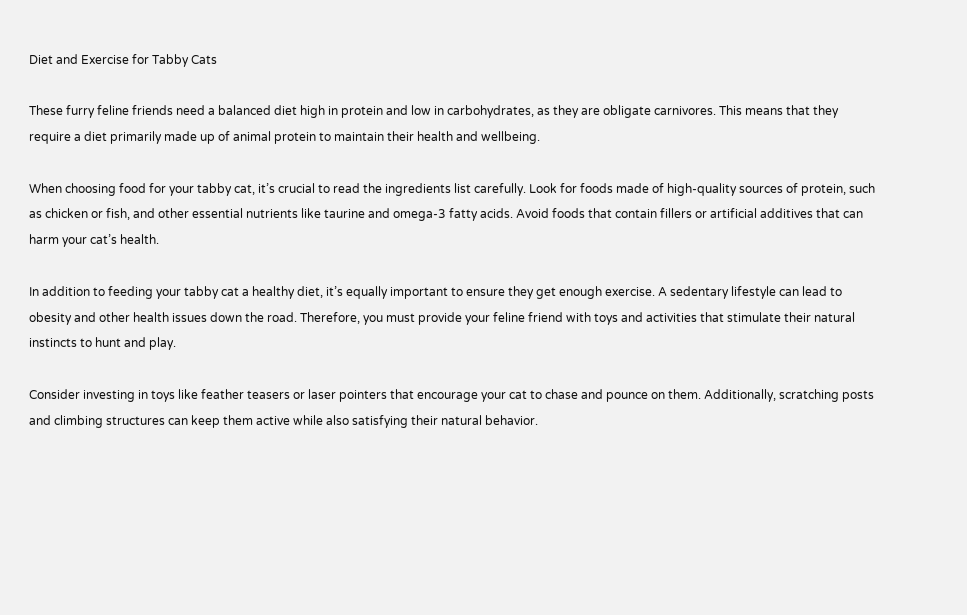Diet and Exercise for Tabby Cats

These furry feline friends need a balanced diet high in protein and low in carbohydrates, as they are obligate carnivores. This means that they require a diet primarily made up of animal protein to maintain their health and wellbeing.

When choosing food for your tabby cat, it’s crucial to read the ingredients list carefully. Look for foods made of high-quality sources of protein, such as chicken or fish, and other essential nutrients like taurine and omega-3 fatty acids. Avoid foods that contain fillers or artificial additives that can harm your cat’s health.

In addition to feeding your tabby cat a healthy diet, it’s equally important to ensure they get enough exercise. A sedentary lifestyle can lead to obesity and other health issues down the road. Therefore, you must provide your feline friend with toys and activities that stimulate their natural instincts to hunt and play.

Consider investing in toys like feather teasers or laser pointers that encourage your cat to chase and pounce on them. Additionally, scratching posts and climbing structures can keep them active while also satisfying their natural behavior.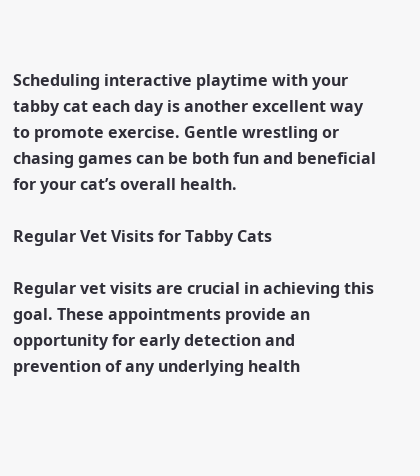Scheduling interactive playtime with your tabby cat each day is another excellent way to promote exercise. Gentle wrestling or chasing games can be both fun and beneficial for your cat’s overall health.

Regular Vet Visits for Tabby Cats

Regular vet visits are crucial in achieving this goal. These appointments provide an opportunity for early detection and prevention of any underlying health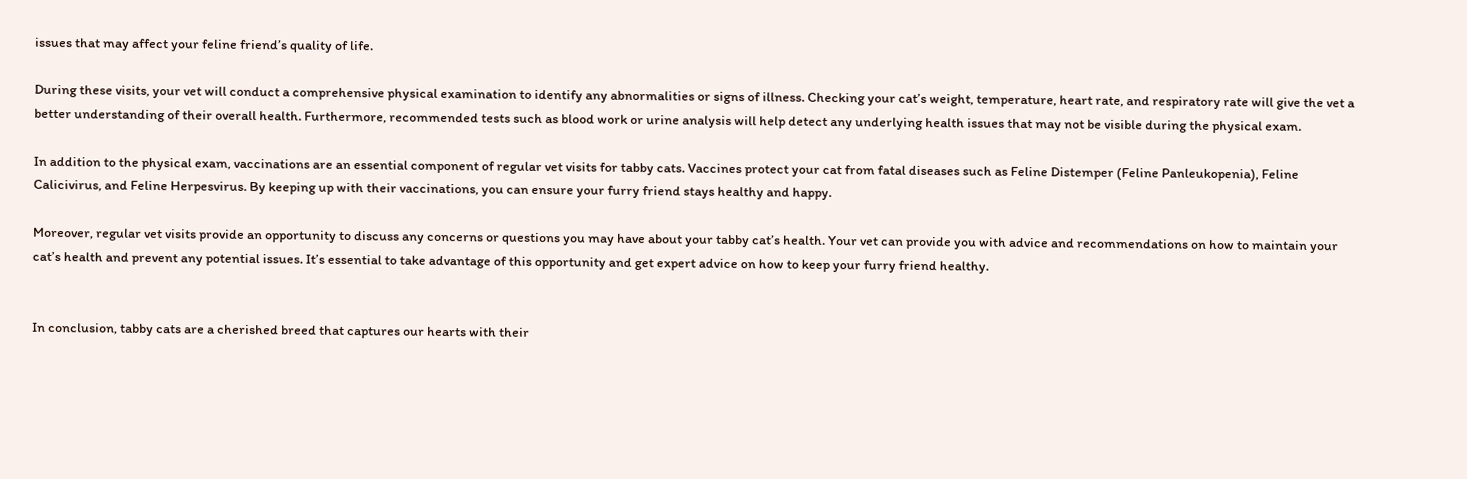issues that may affect your feline friend’s quality of life.

During these visits, your vet will conduct a comprehensive physical examination to identify any abnormalities or signs of illness. Checking your cat’s weight, temperature, heart rate, and respiratory rate will give the vet a better understanding of their overall health. Furthermore, recommended tests such as blood work or urine analysis will help detect any underlying health issues that may not be visible during the physical exam.

In addition to the physical exam, vaccinations are an essential component of regular vet visits for tabby cats. Vaccines protect your cat from fatal diseases such as Feline Distemper (Feline Panleukopenia), Feline Calicivirus, and Feline Herpesvirus. By keeping up with their vaccinations, you can ensure your furry friend stays healthy and happy.

Moreover, regular vet visits provide an opportunity to discuss any concerns or questions you may have about your tabby cat’s health. Your vet can provide you with advice and recommendations on how to maintain your cat’s health and prevent any potential issues. It’s essential to take advantage of this opportunity and get expert advice on how to keep your furry friend healthy.


In conclusion, tabby cats are a cherished breed that captures our hearts with their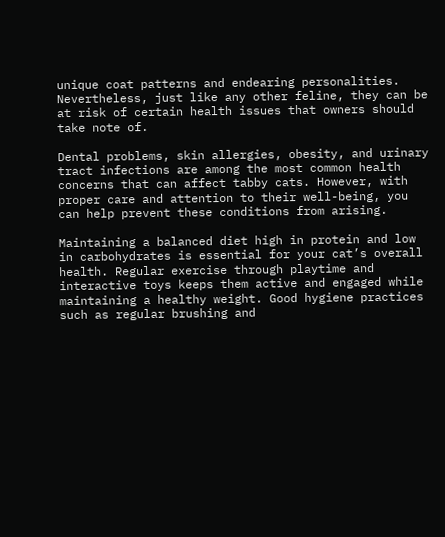unique coat patterns and endearing personalities. Nevertheless, just like any other feline, they can be at risk of certain health issues that owners should take note of.

Dental problems, skin allergies, obesity, and urinary tract infections are among the most common health concerns that can affect tabby cats. However, with proper care and attention to their well-being, you can help prevent these conditions from arising.

Maintaining a balanced diet high in protein and low in carbohydrates is essential for your cat’s overall health. Regular exercise through playtime and interactive toys keeps them active and engaged while maintaining a healthy weight. Good hygiene practices such as regular brushing and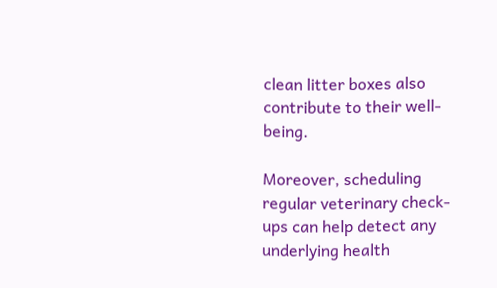clean litter boxes also contribute to their well-being.

Moreover, scheduling regular veterinary check-ups can help detect any underlying health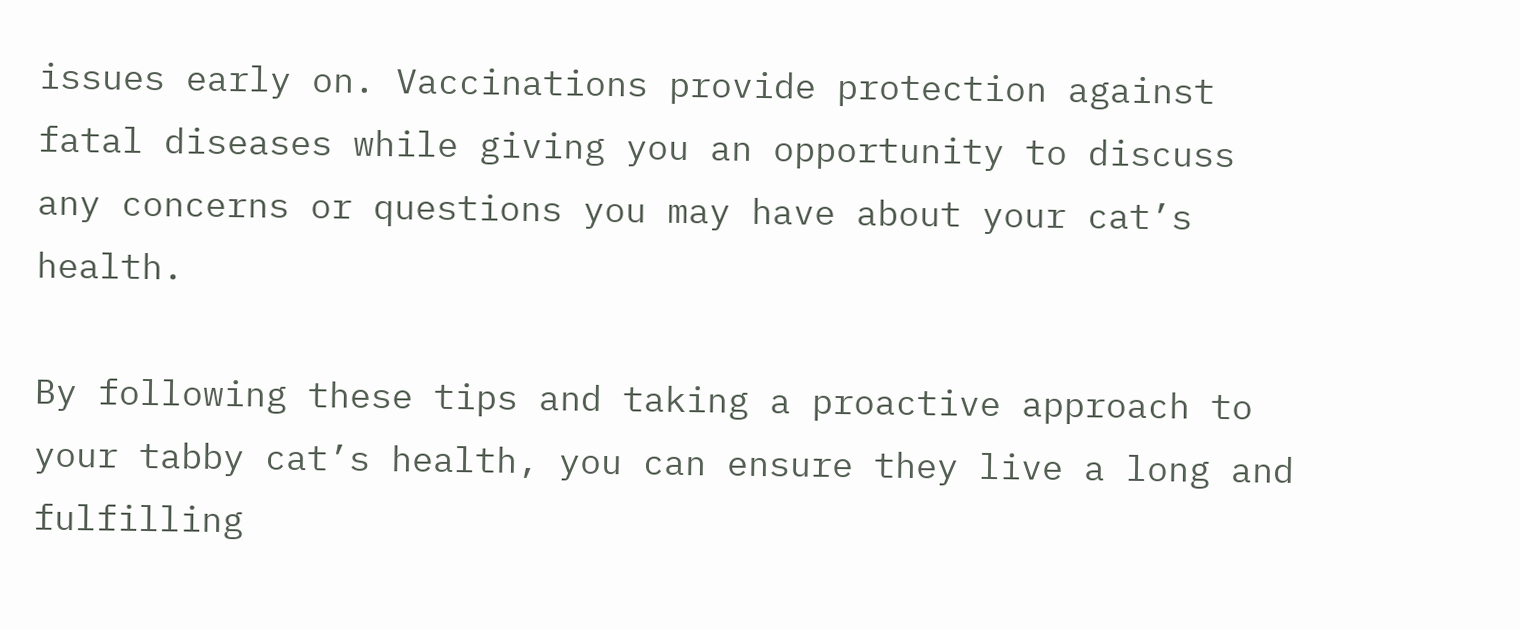issues early on. Vaccinations provide protection against fatal diseases while giving you an opportunity to discuss any concerns or questions you may have about your cat’s health.

By following these tips and taking a proactive approach to your tabby cat’s health, you can ensure they live a long and fulfilling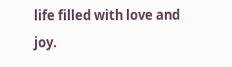life filled with love and joy.